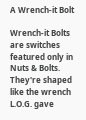A Wrench-it Bolt

Wrench-it Bolts are switches featured only in Nuts & Bolts. They're shaped like the wrench L.O.G. gave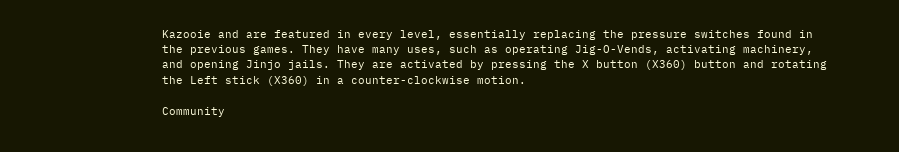Kazooie and are featured in every level, essentially replacing the pressure switches found in the previous games. They have many uses, such as operating Jig-O-Vends, activating machinery, and opening Jinjo jails. They are activated by pressing the X button (X360) button and rotating the Left stick (X360) in a counter-clockwise motion.

Community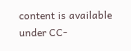content is available under CC-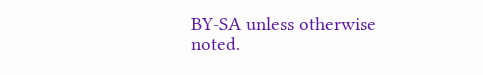BY-SA unless otherwise noted.